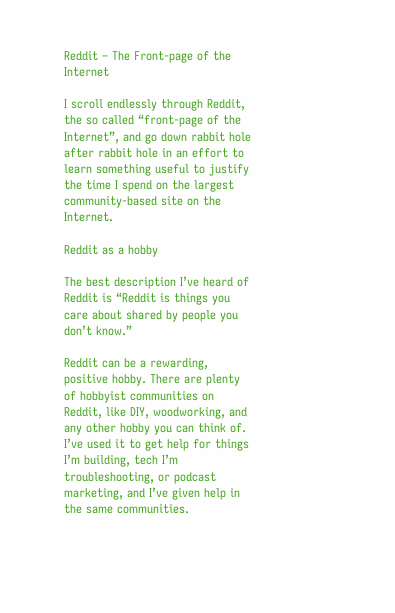Reddit – The Front-page of the Internet

I scroll endlessly through Reddit, the so called “front-page of the Internet”, and go down rabbit hole after rabbit hole in an effort to learn something useful to justify the time I spend on the largest community-based site on the Internet.

Reddit as a hobby

The best description I’ve heard of Reddit is “Reddit is things you care about shared by people you don’t know.”

Reddit can be a rewarding, positive hobby. There are plenty of hobbyist communities on Reddit, like DIY, woodworking, and any other hobby you can think of. I’ve used it to get help for things I’m building, tech I’m troubleshooting, or podcast marketing, and I’ve given help in the same communities.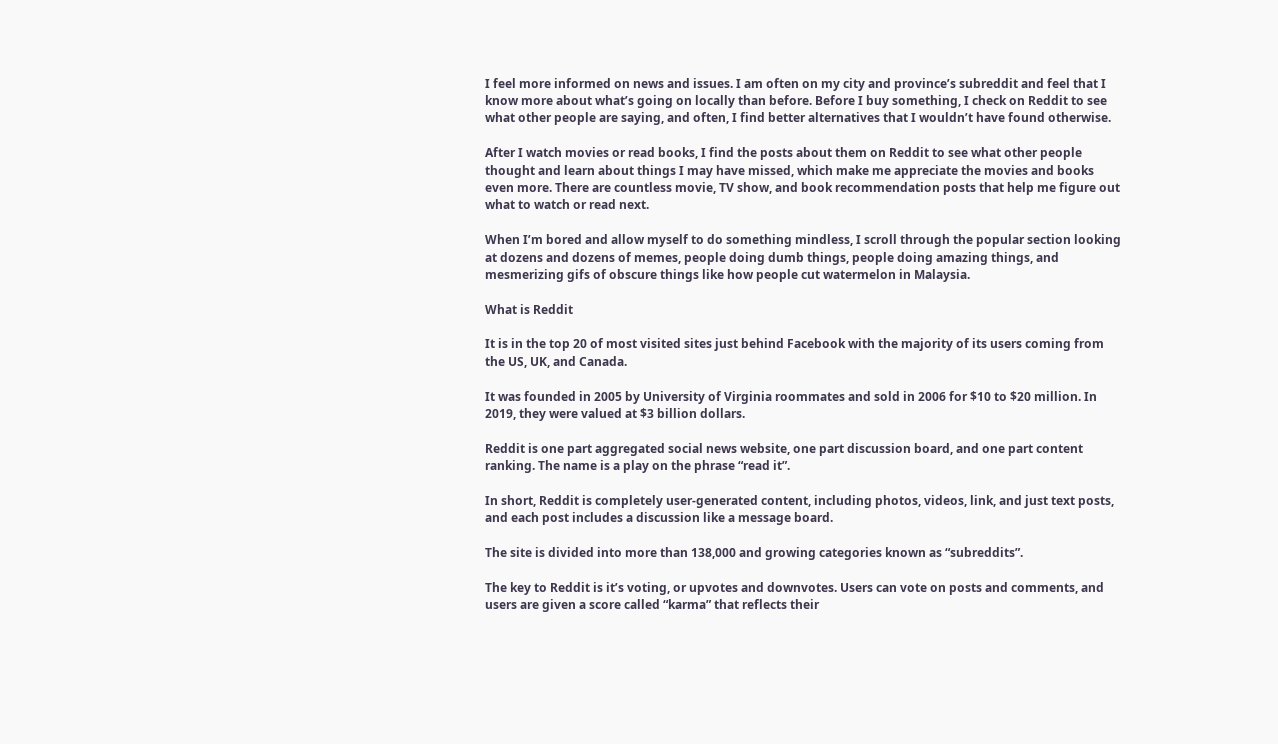I feel more informed on news and issues. I am often on my city and province’s subreddit and feel that I know more about what’s going on locally than before. Before I buy something, I check on Reddit to see what other people are saying, and often, I find better alternatives that I wouldn’t have found otherwise.

After I watch movies or read books, I find the posts about them on Reddit to see what other people thought and learn about things I may have missed, which make me appreciate the movies and books even more. There are countless movie, TV show, and book recommendation posts that help me figure out what to watch or read next.

When I’m bored and allow myself to do something mindless, I scroll through the popular section looking at dozens and dozens of memes, people doing dumb things, people doing amazing things, and mesmerizing gifs of obscure things like how people cut watermelon in Malaysia.

What is Reddit

It is in the top 20 of most visited sites just behind Facebook with the majority of its users coming from the US, UK, and Canada.

It was founded in 2005 by University of Virginia roommates and sold in 2006 for $10 to $20 million. In 2019, they were valued at $3 billion dollars.

Reddit is one part aggregated social news website, one part discussion board, and one part content ranking. The name is a play on the phrase “read it”.

In short, Reddit is completely user-generated content, including photos, videos, link, and just text posts, and each post includes a discussion like a message board.

The site is divided into more than 138,000 and growing categories known as “subreddits”.

The key to Reddit is it’s voting, or upvotes and downvotes. Users can vote on posts and comments, and users are given a score called “karma” that reflects their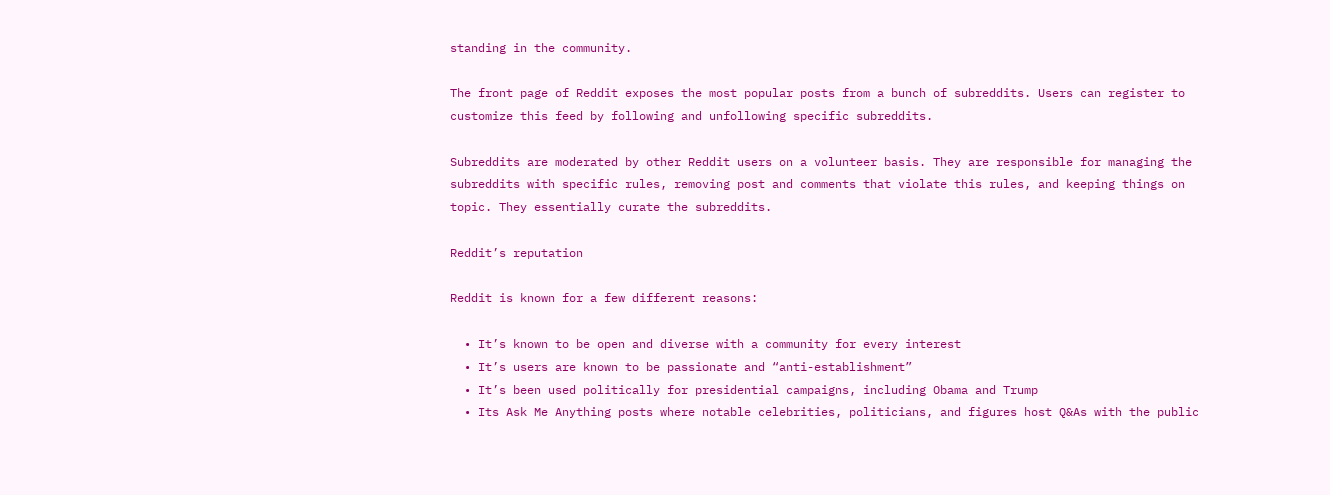standing in the community.

The front page of Reddit exposes the most popular posts from a bunch of subreddits. Users can register to customize this feed by following and unfollowing specific subreddits.

Subreddits are moderated by other Reddit users on a volunteer basis. They are responsible for managing the subreddits with specific rules, removing post and comments that violate this rules, and keeping things on topic. They essentially curate the subreddits.

Reddit’s reputation

Reddit is known for a few different reasons:

  • It’s known to be open and diverse with a community for every interest
  • It’s users are known to be passionate and “anti-establishment”
  • It’s been used politically for presidential campaigns, including Obama and Trump
  • Its Ask Me Anything posts where notable celebrities, politicians, and figures host Q&As with the public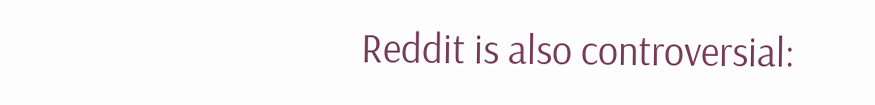Reddit is also controversial: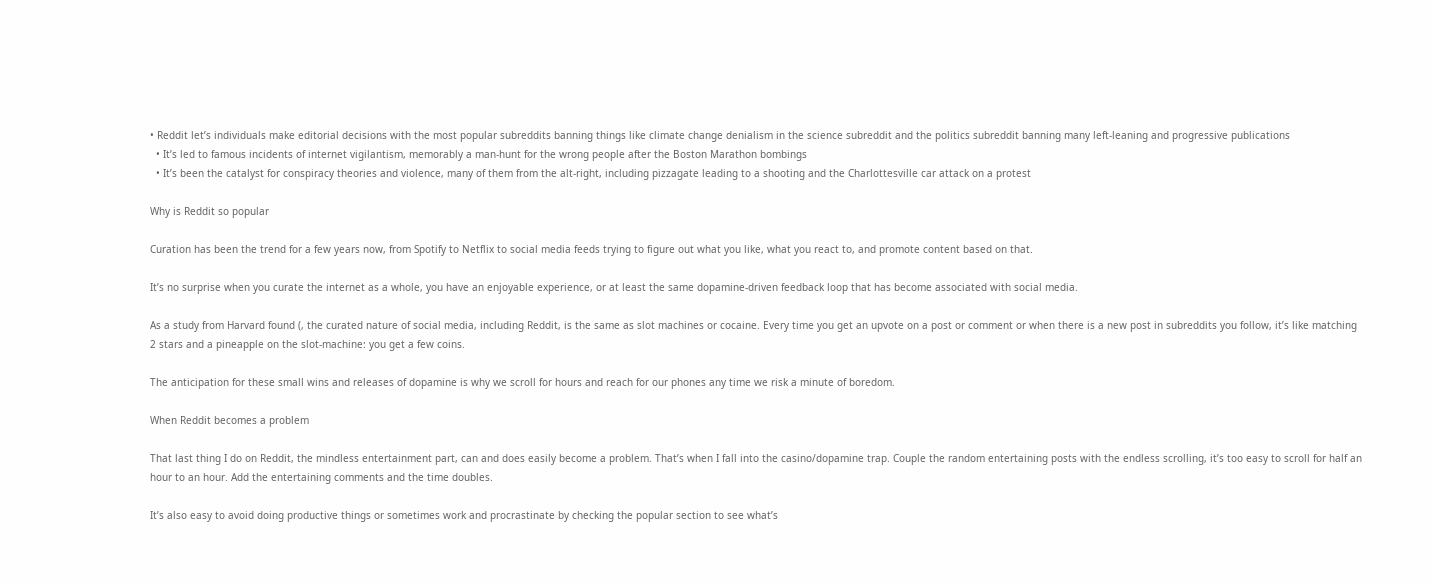• Reddit let’s individuals make editorial decisions with the most popular subreddits banning things like climate change denialism in the science subreddit and the politics subreddit banning many left-leaning and progressive publications
  • It’s led to famous incidents of internet vigilantism, memorably a man-hunt for the wrong people after the Boston Marathon bombings
  • It’s been the catalyst for conspiracy theories and violence, many of them from the alt-right, including pizzagate leading to a shooting and the Charlottesville car attack on a protest

Why is Reddit so popular

Curation has been the trend for a few years now, from Spotify to Netflix to social media feeds trying to figure out what you like, what you react to, and promote content based on that.

It’s no surprise when you curate the internet as a whole, you have an enjoyable experience, or at least the same dopamine-driven feedback loop that has become associated with social media.

As a study from Harvard found (, the curated nature of social media, including Reddit, is the same as slot machines or cocaine. Every time you get an upvote on a post or comment or when there is a new post in subreddits you follow, it’s like matching 2 stars and a pineapple on the slot-machine: you get a few coins.

The anticipation for these small wins and releases of dopamine is why we scroll for hours and reach for our phones any time we risk a minute of boredom.

When Reddit becomes a problem

That last thing I do on Reddit, the mindless entertainment part, can and does easily become a problem. That’s when I fall into the casino/dopamine trap. Couple the random entertaining posts with the endless scrolling, it’s too easy to scroll for half an hour to an hour. Add the entertaining comments and the time doubles.

It’s also easy to avoid doing productive things or sometimes work and procrastinate by checking the popular section to see what’s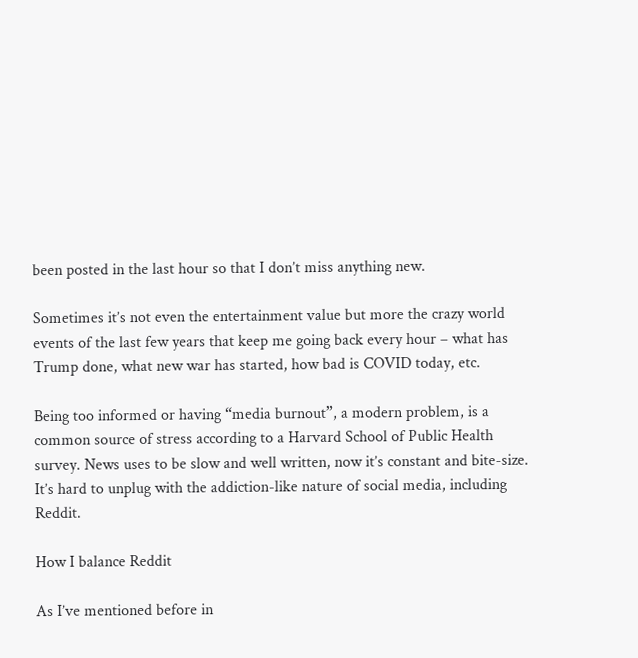been posted in the last hour so that I don’t miss anything new.

Sometimes it’s not even the entertainment value but more the crazy world events of the last few years that keep me going back every hour – what has Trump done, what new war has started, how bad is COVID today, etc.

Being too informed or having “media burnout”, a modern problem, is a common source of stress according to a Harvard School of Public Health survey. News uses to be slow and well written, now it’s constant and bite-size. It’s hard to unplug with the addiction-like nature of social media, including Reddit.

How I balance Reddit

As I’ve mentioned before in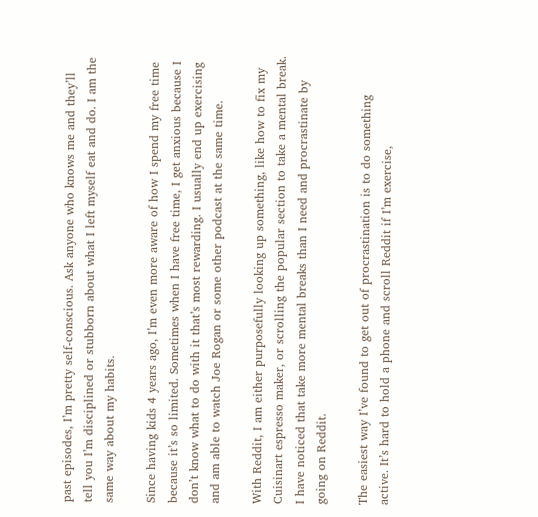past episodes, I’m pretty self-conscious. Ask anyone who knows me and they’ll tell you I’m disciplined or stubborn about what I left myself eat and do. I am the same way about my habits.

Since having kids 4 years ago, I’m even more aware of how I spend my free time because it’s so limited. Sometimes when I have free time, I get anxious because I don’t know what to do with it that’s most rewarding. I usually end up exercising and am able to watch Joe Rogan or some other podcast at the same time.

With Reddit, I am either purposefully looking up something, like how to fix my Cuisinart espresso maker, or scrolling the popular section to take a mental break. I have noticed that take more mental breaks than I need and procrastinate by going on Reddit.

The easiest way I’ve found to get out of procrastination is to do something active. It’s hard to hold a phone and scroll Reddit if I’m exercise,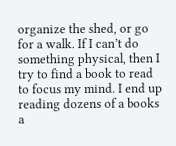organize the shed, or go for a walk. If I can’t do something physical, then I try to find a book to read to focus my mind. I end up reading dozens of a books a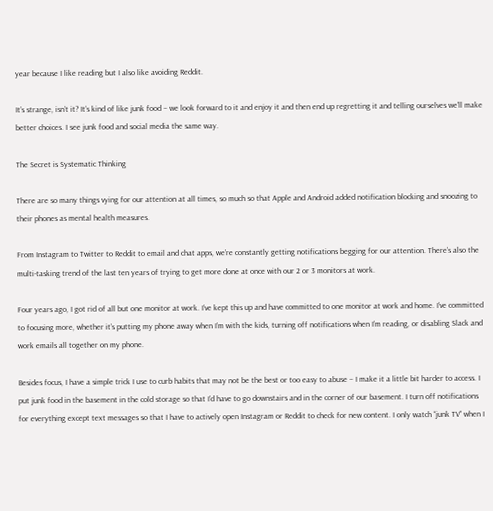year because I like reading but I also like avoiding Reddit.

It’s strange, isn’t it? It’s kind of like junk food – we look forward to it and enjoy it and then end up regretting it and telling ourselves we’ll make better choices. I see junk food and social media the same way.

The Secret is Systematic Thinking

There are so many things vying for our attention at all times, so much so that Apple and Android added notification blocking and snoozing to their phones as mental health measures.

From Instagram to Twitter to Reddit to email and chat apps, we’re constantly getting notifications begging for our attention. There’s also the multi-tasking trend of the last ten years of trying to get more done at once with our 2 or 3 monitors at work.

Four years ago, I got rid of all but one monitor at work. I’ve kept this up and have committed to one monitor at work and home. I’ve committed to focusing more, whether it’s putting my phone away when I’m with the kids, turning off notifications when I’m reading, or disabling Slack and work emails all together on my phone.

Besides focus, I have a simple trick I use to curb habits that may not be the best or too easy to abuse – I make it a little bit harder to access. I put junk food in the basement in the cold storage so that I’d have to go downstairs and in the corner of our basement. I turn off notifications for everything except text messages so that I have to actively open Instagram or Reddit to check for new content. I only watch “junk TV” when I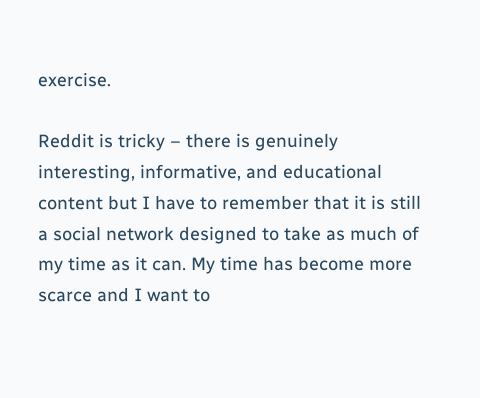exercise.

Reddit is tricky – there is genuinely interesting, informative, and educational content but I have to remember that it is still a social network designed to take as much of my time as it can. My time has become more scarce and I want to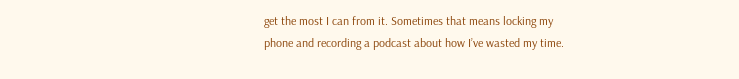get the most I can from it. Sometimes that means locking my phone and recording a podcast about how I’ve wasted my time.